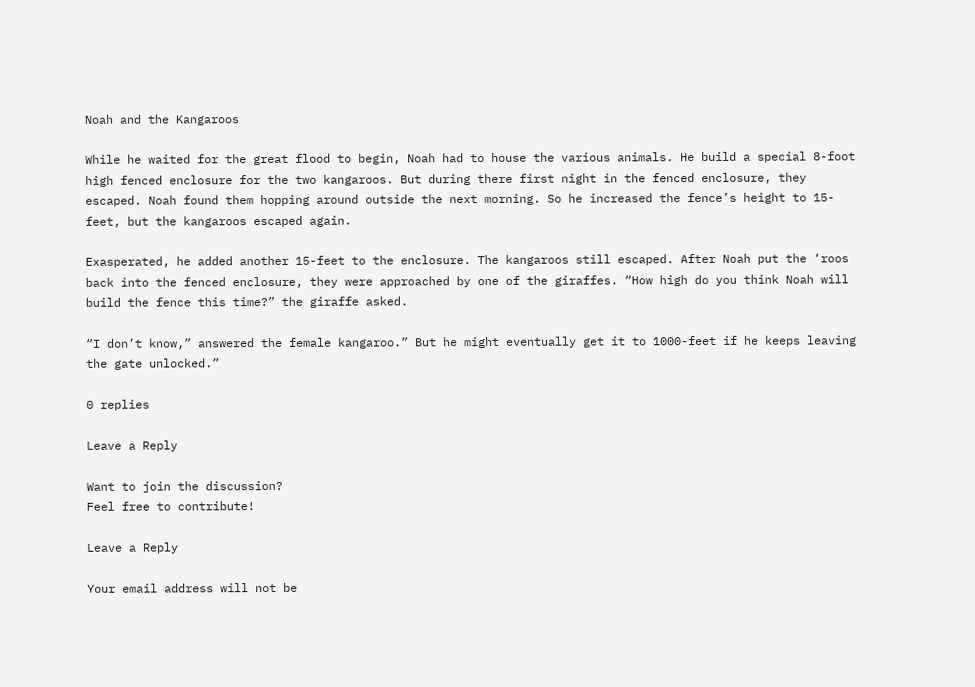Noah and the Kangaroos

While he waited for the great flood to begin, Noah had to house the various animals. He build a special 8-foot high fenced enclosure for the two kangaroos. But during there first night in the fenced enclosure, they escaped. Noah found them hopping around outside the next morning. So he increased the fence’s height to 15-feet, but the kangaroos escaped again.

Exasperated, he added another 15-feet to the enclosure. The kangaroos still escaped. After Noah put the ‘roos back into the fenced enclosure, they were approached by one of the giraffes. “How high do you think Noah will build the fence this time?” the giraffe asked.

“I don’t know,” answered the female kangaroo.” But he might eventually get it to 1000-feet if he keeps leaving the gate unlocked.”

0 replies

Leave a Reply

Want to join the discussion?
Feel free to contribute!

Leave a Reply

Your email address will not be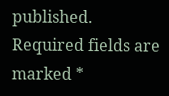published. Required fields are marked *